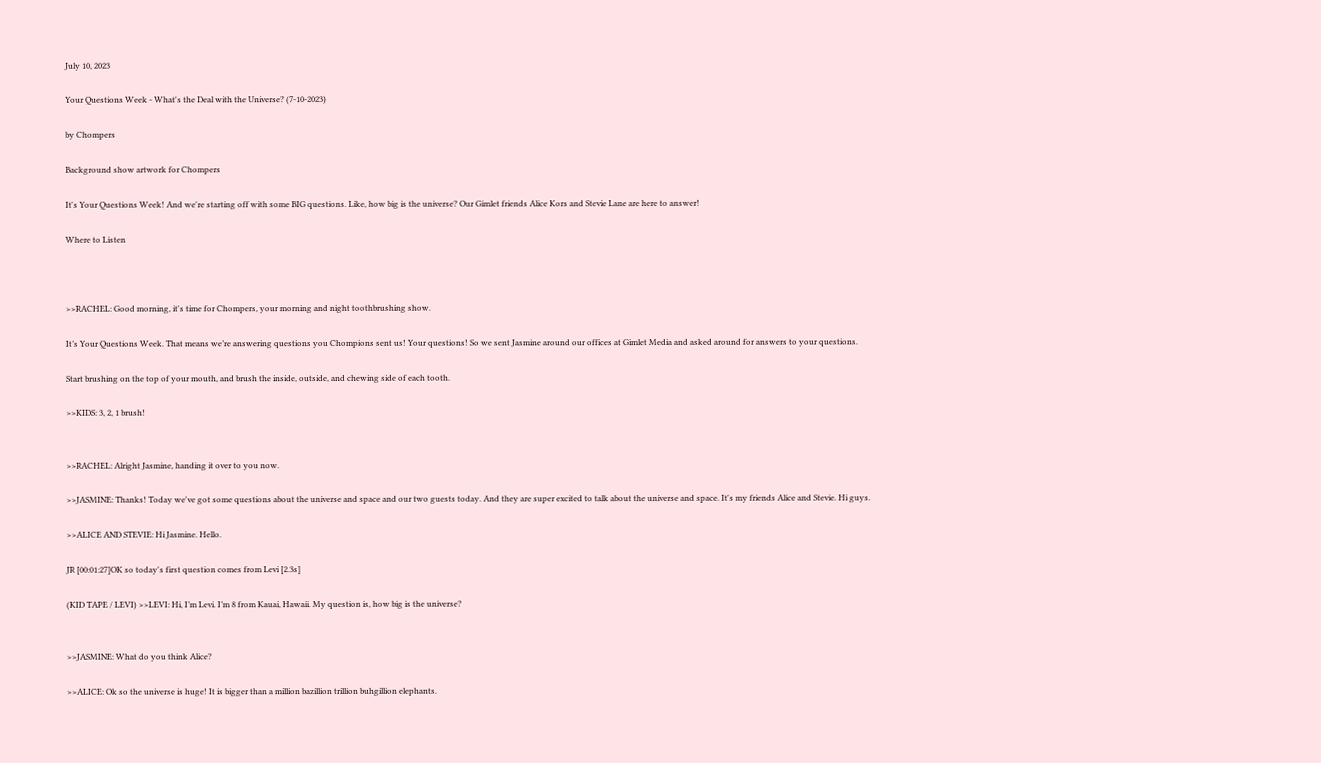July 10, 2023

Your Questions Week - What's the Deal with the Universe? (7-10-2023)

by Chompers

Background show artwork for Chompers

It's Your Questions Week! And we're starting off with some BIG questions. Like, how big is the universe? Our Gimlet friends Alice Kors and Stevie Lane are here to answer!

Where to Listen



>>RACHEL: Good morning, it's time for Chompers, your morning and night toothbrushing show.

It’s Your Questions Week. That means we’re answering questions you Chompions sent us! Your questions! So we sent Jasmine around our offices at Gimlet Media and asked around for answers to your questions.

Start brushing on the top of your mouth, and brush the inside, outside, and chewing side of each tooth.

>>KIDS: 3, 2, 1 brush!


>>RACHEL: Alright Jasmine, handing it over to you now.

>>JASMINE: Thanks! Today we've got some questions about the universe and space and our two guests today. And they are super excited to talk about the universe and space. It's my friends Alice and Stevie. Hi guys.

>>ALICE AND STEVIE: Hi Jasmine. Hello.

JR [00:01:27]OK so today's first question comes from Levi [2.3s]

(KID TAPE / LEVI) >>LEVI: Hi, I’m Levi. I’m 8 from Kauai, Hawaii. My question is, how big is the universe?


>>JASMINE: What do you think Alice?

>>ALICE: Ok so the universe is huge! It is bigger than a million bazillion trillion buhgillion elephants.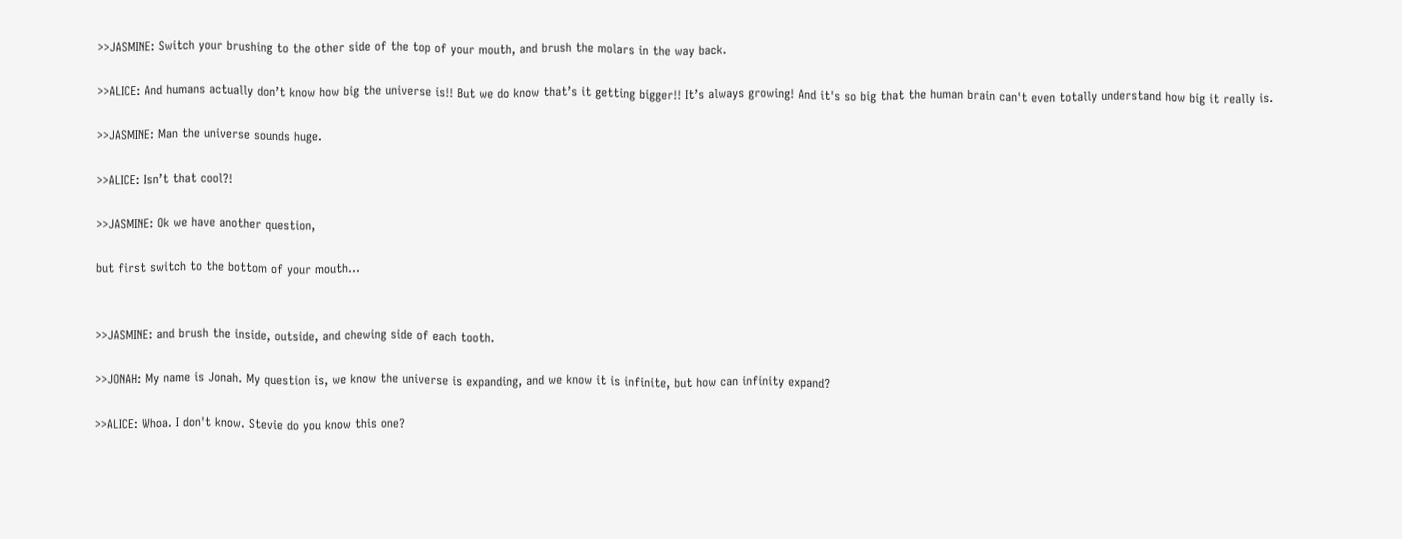>>JASMINE: Switch your brushing to the other side of the top of your mouth, and brush the molars in the way back.

>>ALICE: And humans actually don’t know how big the universe is!! But we do know that’s it getting bigger!! It’s always growing! And it's so big that the human brain can't even totally understand how big it really is.

>>JASMINE: Man the universe sounds huge.

>>ALICE: Isn’t that cool?!

>>JASMINE: Ok we have another question,

but first switch to the bottom of your mouth…


>>JASMINE: and brush the inside, outside, and chewing side of each tooth.

>>JONAH: My name is Jonah. My question is, we know the universe is expanding, and we know it is infinite, but how can infinity expand?

>>ALICE: Whoa. I don't know. Stevie do you know this one?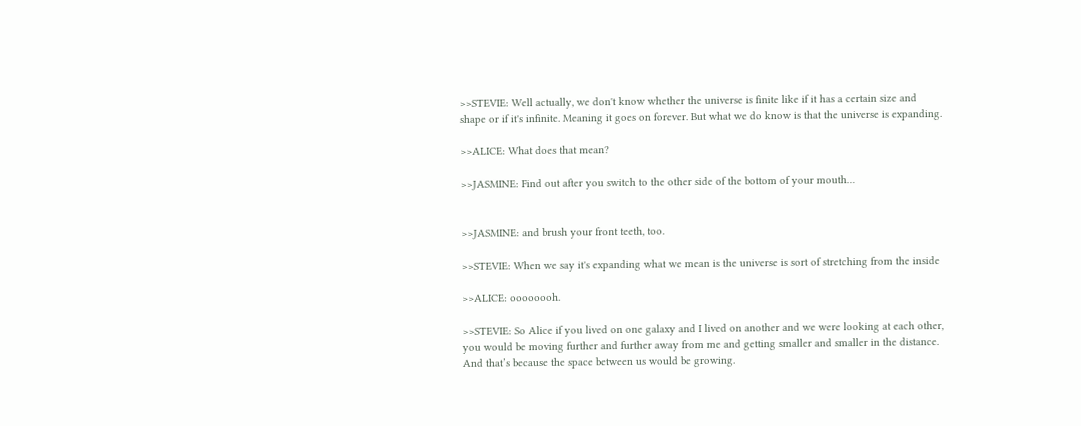>>STEVIE: Well actually, we don't know whether the universe is finite like if it has a certain size and shape or if it's infinite. Meaning it goes on forever. But what we do know is that the universe is expanding.

>>ALICE: What does that mean?

>>JASMINE: Find out after you switch to the other side of the bottom of your mouth…


>>JASMINE: and brush your front teeth, too.

>>STEVIE: When we say it's expanding what we mean is the universe is sort of stretching from the inside

>>ALICE: oooooooh.

>>STEVIE: So Alice if you lived on one galaxy and I lived on another and we were looking at each other, you would be moving further and further away from me and getting smaller and smaller in the distance. And that’s because the space between us would be growing.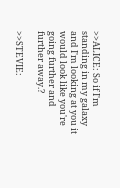>>ALICE: So if I'm standing in my galaxy and I'm looking at you it would look like you're going further and further away.?

>>STEVIE: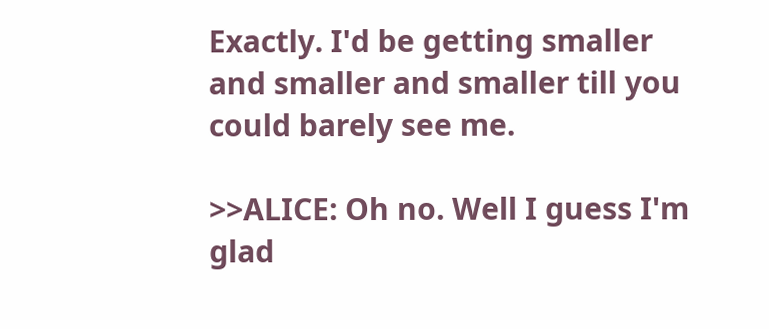Exactly. I'd be getting smaller and smaller and smaller till you could barely see me.

>>ALICE: Oh no. Well I guess I'm glad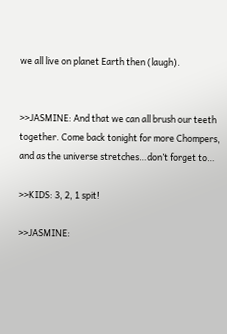we all live on planet Earth then (laugh).


>>JASMINE: And that we can all brush our teeth together. Come back tonight for more Chompers, and as the universe stretches…don’t forget to…

>>KIDS: 3, 2, 1 spit!

>>JASMINE: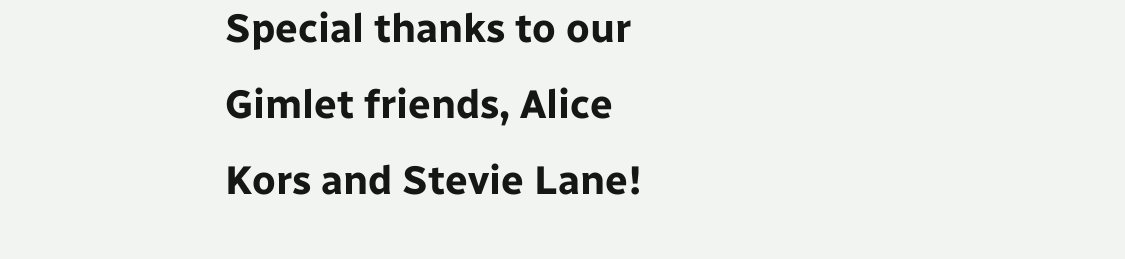Special thanks to our Gimlet friends, Alice Kors and Stevie Lane!